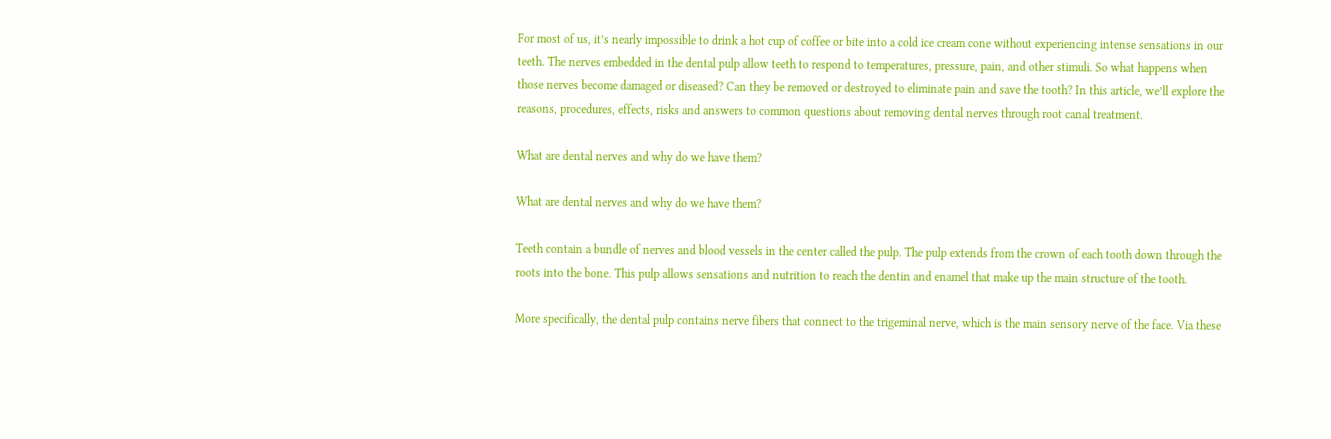For most of us, it’s nearly impossible to drink a hot cup of coffee or bite into a cold ice cream cone without experiencing intense sensations in our teeth. The nerves embedded in the dental pulp allow teeth to respond to temperatures, pressure, pain, and other stimuli. So what happens when those nerves become damaged or diseased? Can they be removed or destroyed to eliminate pain and save the tooth? In this article, we’ll explore the reasons, procedures, effects, risks and answers to common questions about removing dental nerves through root canal treatment.

What are dental nerves and why do we have them?

What are dental nerves and why do we have them?

Teeth contain a bundle of nerves and blood vessels in the center called the pulp. The pulp extends from the crown of each tooth down through the roots into the bone. This pulp allows sensations and nutrition to reach the dentin and enamel that make up the main structure of the tooth.

More specifically, the dental pulp contains nerve fibers that connect to the trigeminal nerve, which is the main sensory nerve of the face. Via these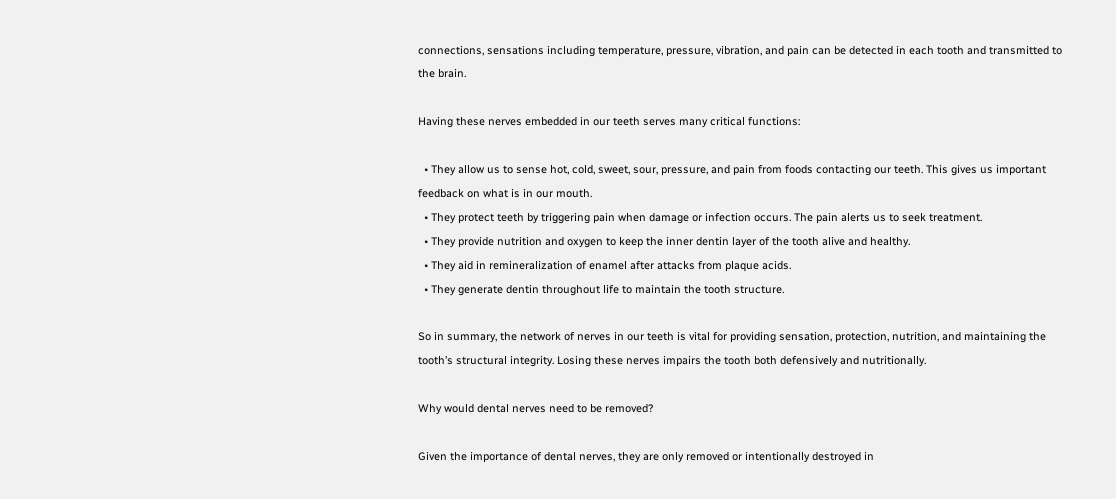connections, sensations including temperature, pressure, vibration, and pain can be detected in each tooth and transmitted to the brain.

Having these nerves embedded in our teeth serves many critical functions:

  • They allow us to sense hot, cold, sweet, sour, pressure, and pain from foods contacting our teeth. This gives us important feedback on what is in our mouth.
  • They protect teeth by triggering pain when damage or infection occurs. The pain alerts us to seek treatment.
  • They provide nutrition and oxygen to keep the inner dentin layer of the tooth alive and healthy.
  • They aid in remineralization of enamel after attacks from plaque acids.
  • They generate dentin throughout life to maintain the tooth structure.

So in summary, the network of nerves in our teeth is vital for providing sensation, protection, nutrition, and maintaining the tooth’s structural integrity. Losing these nerves impairs the tooth both defensively and nutritionally.

Why would dental nerves need to be removed?

Given the importance of dental nerves, they are only removed or intentionally destroyed in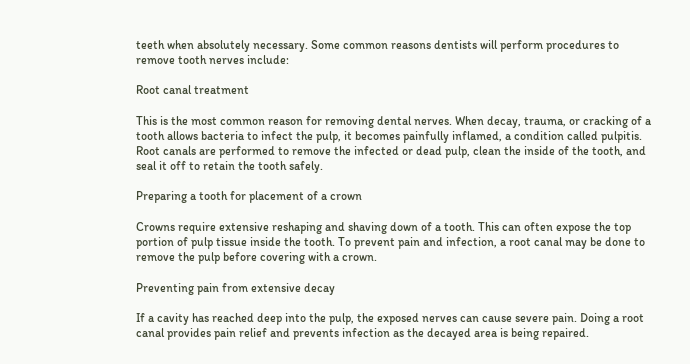teeth when absolutely necessary. Some common reasons dentists will perform procedures to remove tooth nerves include:

Root canal treatment

This is the most common reason for removing dental nerves. When decay, trauma, or cracking of a tooth allows bacteria to infect the pulp, it becomes painfully inflamed, a condition called pulpitis. Root canals are performed to remove the infected or dead pulp, clean the inside of the tooth, and seal it off to retain the tooth safely.

Preparing a tooth for placement of a crown

Crowns require extensive reshaping and shaving down of a tooth. This can often expose the top portion of pulp tissue inside the tooth. To prevent pain and infection, a root canal may be done to remove the pulp before covering with a crown.

Preventing pain from extensive decay

If a cavity has reached deep into the pulp, the exposed nerves can cause severe pain. Doing a root canal provides pain relief and prevents infection as the decayed area is being repaired.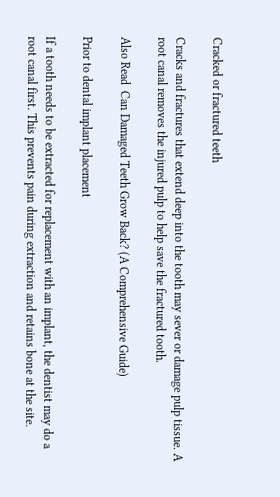Cracked or fractured teeth

Cracks and fractures that extend deep into the tooth may sever or damage pulp tissue. A root canal removes the injured pulp to help save the fractured tooth.

Also Read  Can Damaged Teeth Grow Back? (A Comprehensive Guide)

Prior to dental implant placement

If a tooth needs to be extracted for replacement with an implant, the dentist may do a root canal first. This prevents pain during extraction and retains bone at the site.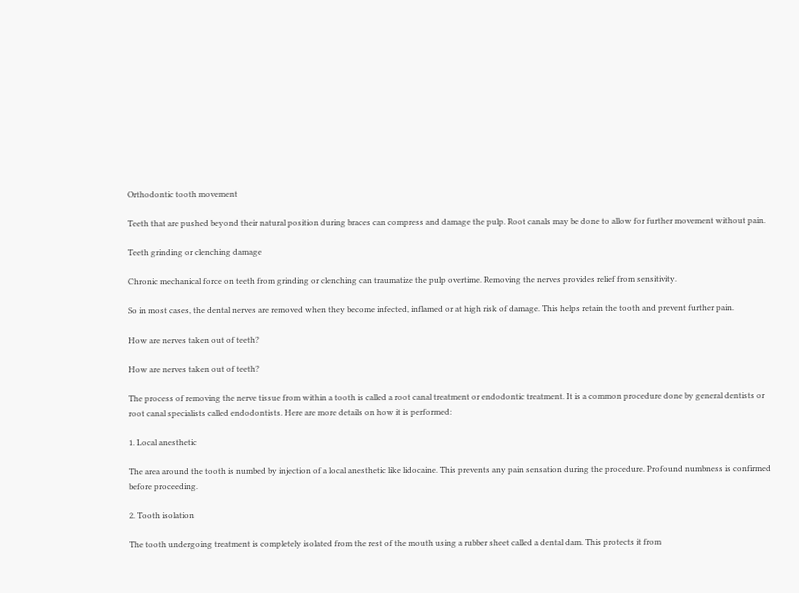Orthodontic tooth movement

Teeth that are pushed beyond their natural position during braces can compress and damage the pulp. Root canals may be done to allow for further movement without pain.

Teeth grinding or clenching damage

Chronic mechanical force on teeth from grinding or clenching can traumatize the pulp overtime. Removing the nerves provides relief from sensitivity.

So in most cases, the dental nerves are removed when they become infected, inflamed or at high risk of damage. This helps retain the tooth and prevent further pain.

How are nerves taken out of teeth?

How are nerves taken out of teeth?

The process of removing the nerve tissue from within a tooth is called a root canal treatment or endodontic treatment. It is a common procedure done by general dentists or root canal specialists called endodontists. Here are more details on how it is performed:

1. Local anesthetic

The area around the tooth is numbed by injection of a local anesthetic like lidocaine. This prevents any pain sensation during the procedure. Profound numbness is confirmed before proceeding.

2. Tooth isolation

The tooth undergoing treatment is completely isolated from the rest of the mouth using a rubber sheet called a dental dam. This protects it from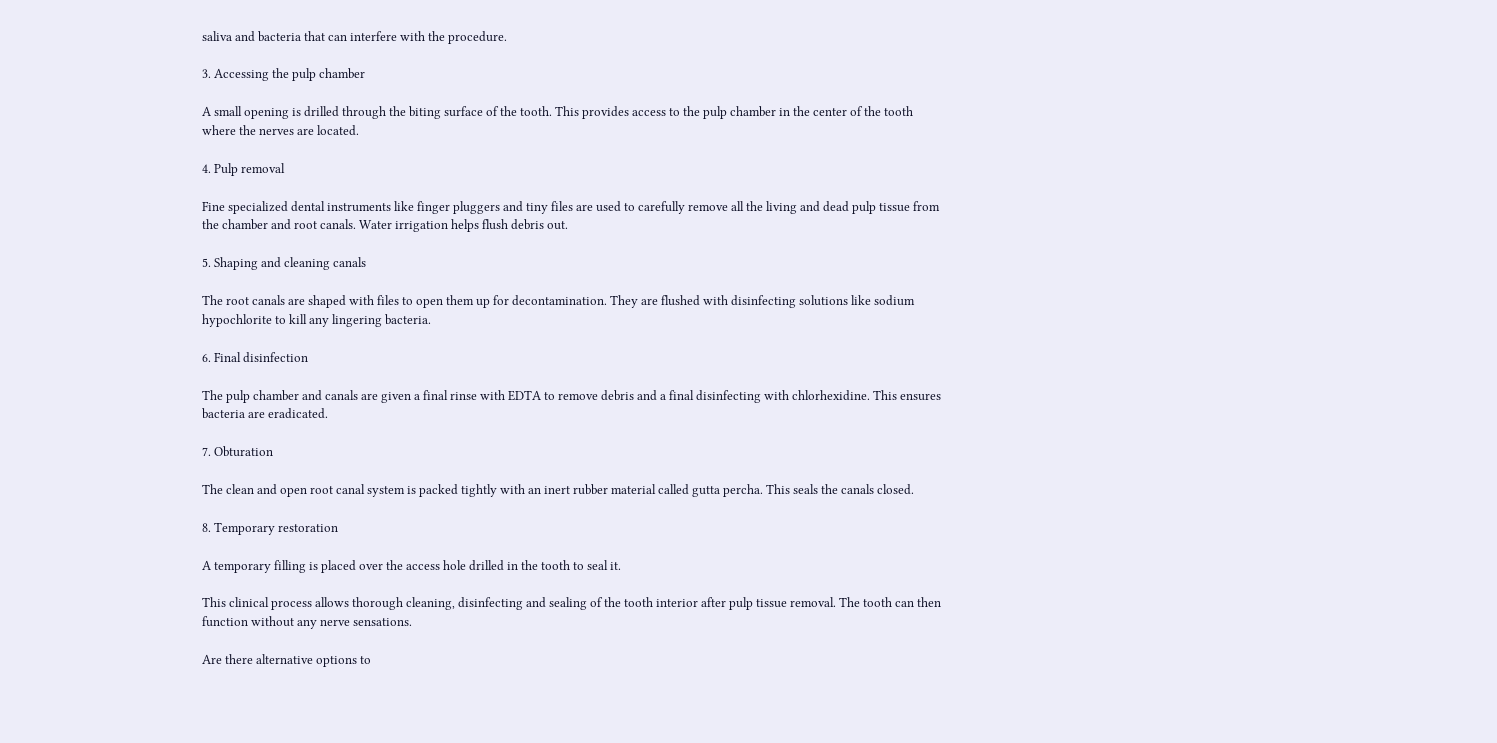saliva and bacteria that can interfere with the procedure.

3. Accessing the pulp chamber

A small opening is drilled through the biting surface of the tooth. This provides access to the pulp chamber in the center of the tooth where the nerves are located.

4. Pulp removal

Fine specialized dental instruments like finger pluggers and tiny files are used to carefully remove all the living and dead pulp tissue from the chamber and root canals. Water irrigation helps flush debris out.

5. Shaping and cleaning canals

The root canals are shaped with files to open them up for decontamination. They are flushed with disinfecting solutions like sodium hypochlorite to kill any lingering bacteria.

6. Final disinfection

The pulp chamber and canals are given a final rinse with EDTA to remove debris and a final disinfecting with chlorhexidine. This ensures bacteria are eradicated.

7. Obturation

The clean and open root canal system is packed tightly with an inert rubber material called gutta percha. This seals the canals closed.

8. Temporary restoration

A temporary filling is placed over the access hole drilled in the tooth to seal it.

This clinical process allows thorough cleaning, disinfecting and sealing of the tooth interior after pulp tissue removal. The tooth can then function without any nerve sensations.

Are there alternative options to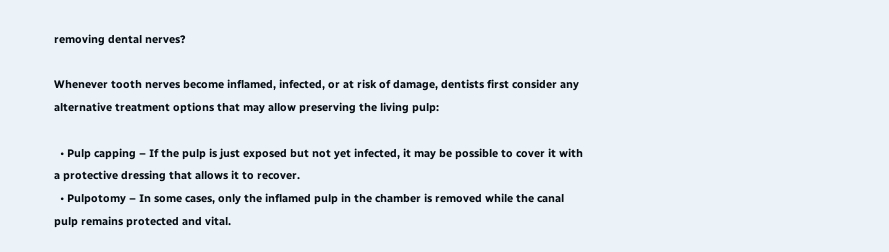removing dental nerves?

Whenever tooth nerves become inflamed, infected, or at risk of damage, dentists first consider any alternative treatment options that may allow preserving the living pulp:

  • Pulp capping – If the pulp is just exposed but not yet infected, it may be possible to cover it with a protective dressing that allows it to recover.
  • Pulpotomy – In some cases, only the inflamed pulp in the chamber is removed while the canal pulp remains protected and vital.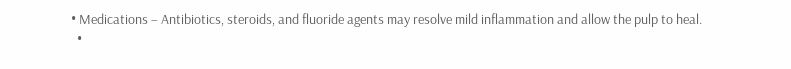• Medications – Antibiotics, steroids, and fluoride agents may resolve mild inflammation and allow the pulp to heal.
  •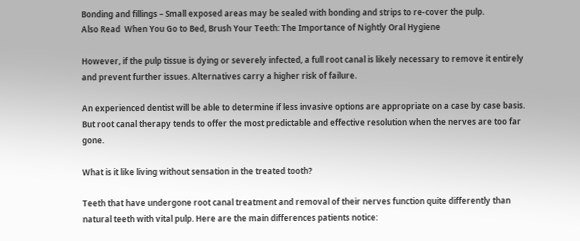Bonding and fillings – Small exposed areas may be sealed with bonding and strips to re-cover the pulp.
Also Read  When You Go to Bed, Brush Your Teeth: The Importance of Nightly Oral Hygiene

However, if the pulp tissue is dying or severely infected, a full root canal is likely necessary to remove it entirely and prevent further issues. Alternatives carry a higher risk of failure.

An experienced dentist will be able to determine if less invasive options are appropriate on a case by case basis. But root canal therapy tends to offer the most predictable and effective resolution when the nerves are too far gone.

What is it like living without sensation in the treated tooth?

Teeth that have undergone root canal treatment and removal of their nerves function quite differently than natural teeth with vital pulp. Here are the main differences patients notice: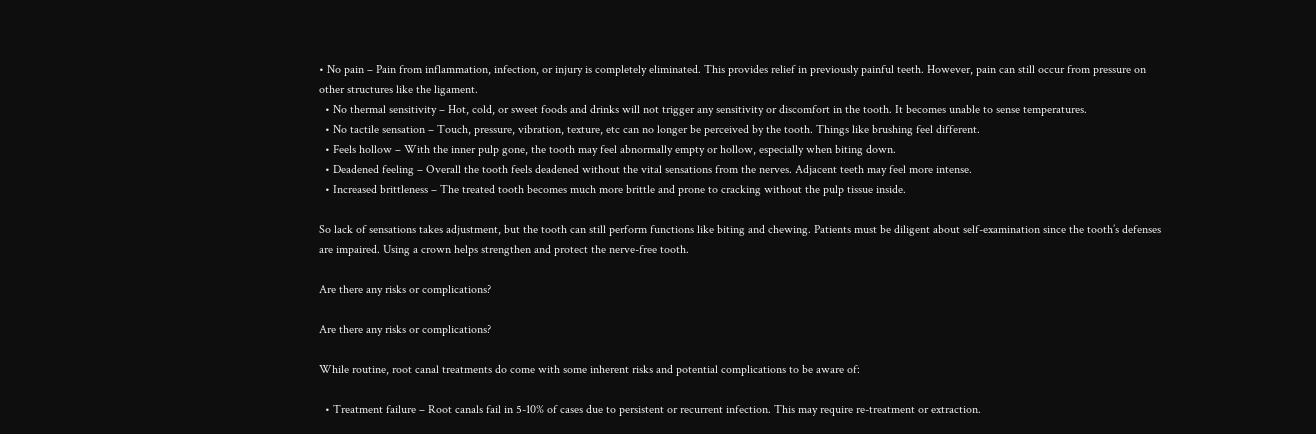• No pain – Pain from inflammation, infection, or injury is completely eliminated. This provides relief in previously painful teeth. However, pain can still occur from pressure on other structures like the ligament.
  • No thermal sensitivity – Hot, cold, or sweet foods and drinks will not trigger any sensitivity or discomfort in the tooth. It becomes unable to sense temperatures.
  • No tactile sensation – Touch, pressure, vibration, texture, etc can no longer be perceived by the tooth. Things like brushing feel different.
  • Feels hollow – With the inner pulp gone, the tooth may feel abnormally empty or hollow, especially when biting down.
  • Deadened feeling – Overall the tooth feels deadened without the vital sensations from the nerves. Adjacent teeth may feel more intense.
  • Increased brittleness – The treated tooth becomes much more brittle and prone to cracking without the pulp tissue inside.

So lack of sensations takes adjustment, but the tooth can still perform functions like biting and chewing. Patients must be diligent about self-examination since the tooth’s defenses are impaired. Using a crown helps strengthen and protect the nerve-free tooth.

Are there any risks or complications?

Are there any risks or complications?

While routine, root canal treatments do come with some inherent risks and potential complications to be aware of:

  • Treatment failure – Root canals fail in 5-10% of cases due to persistent or recurrent infection. This may require re-treatment or extraction.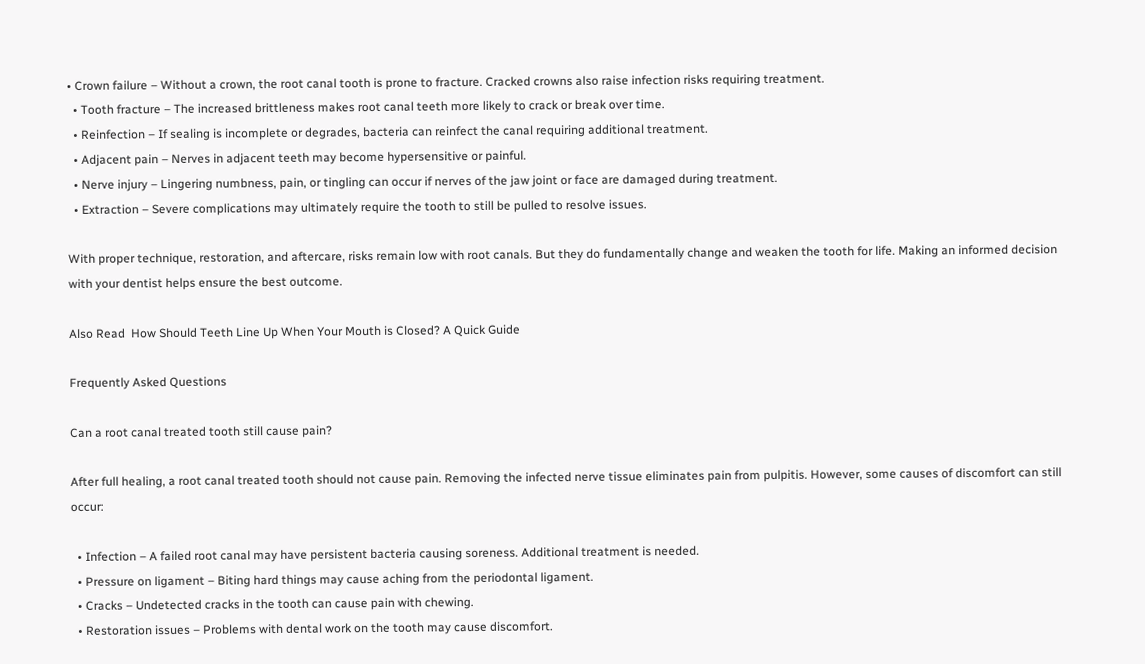• Crown failure – Without a crown, the root canal tooth is prone to fracture. Cracked crowns also raise infection risks requiring treatment.
  • Tooth fracture – The increased brittleness makes root canal teeth more likely to crack or break over time.
  • Reinfection – If sealing is incomplete or degrades, bacteria can reinfect the canal requiring additional treatment.
  • Adjacent pain – Nerves in adjacent teeth may become hypersensitive or painful.
  • Nerve injury – Lingering numbness, pain, or tingling can occur if nerves of the jaw joint or face are damaged during treatment.
  • Extraction – Severe complications may ultimately require the tooth to still be pulled to resolve issues.

With proper technique, restoration, and aftercare, risks remain low with root canals. But they do fundamentally change and weaken the tooth for life. Making an informed decision with your dentist helps ensure the best outcome.

Also Read  How Should Teeth Line Up When Your Mouth is Closed? A Quick Guide

Frequently Asked Questions

Can a root canal treated tooth still cause pain?

After full healing, a root canal treated tooth should not cause pain. Removing the infected nerve tissue eliminates pain from pulpitis. However, some causes of discomfort can still occur:

  • Infection – A failed root canal may have persistent bacteria causing soreness. Additional treatment is needed.
  • Pressure on ligament – Biting hard things may cause aching from the periodontal ligament.
  • Cracks – Undetected cracks in the tooth can cause pain with chewing.
  • Restoration issues – Problems with dental work on the tooth may cause discomfort.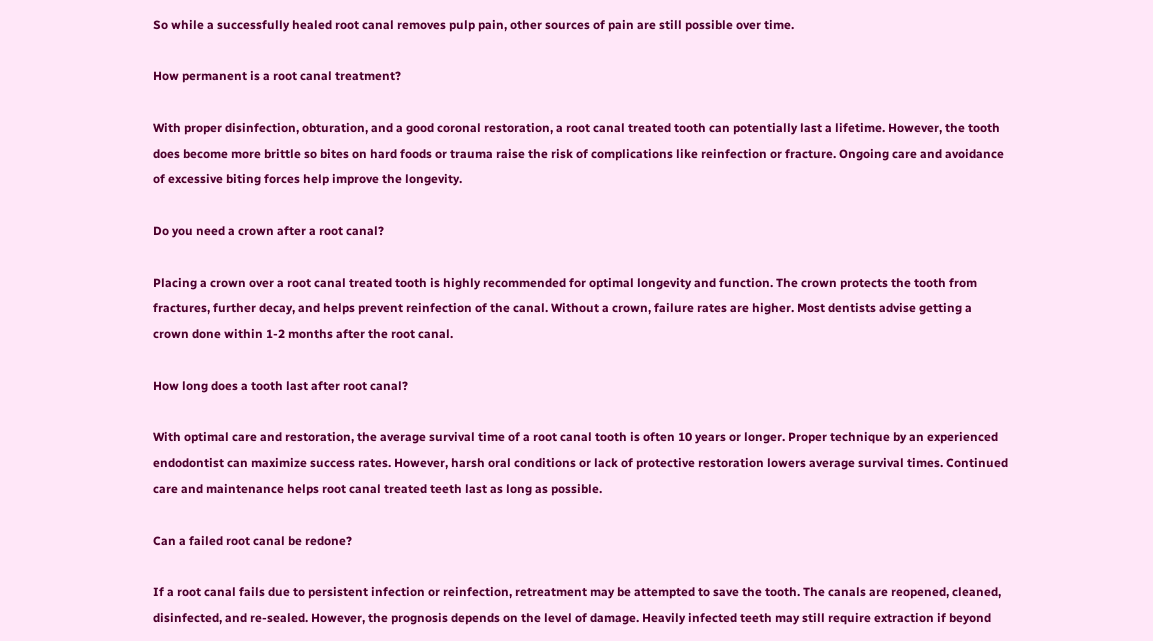So while a successfully healed root canal removes pulp pain, other sources of pain are still possible over time.

How permanent is a root canal treatment?

With proper disinfection, obturation, and a good coronal restoration, a root canal treated tooth can potentially last a lifetime. However, the tooth does become more brittle so bites on hard foods or trauma raise the risk of complications like reinfection or fracture. Ongoing care and avoidance of excessive biting forces help improve the longevity.

Do you need a crown after a root canal?

Placing a crown over a root canal treated tooth is highly recommended for optimal longevity and function. The crown protects the tooth from fractures, further decay, and helps prevent reinfection of the canal. Without a crown, failure rates are higher. Most dentists advise getting a crown done within 1-2 months after the root canal.

How long does a tooth last after root canal?

With optimal care and restoration, the average survival time of a root canal tooth is often 10 years or longer. Proper technique by an experienced endodontist can maximize success rates. However, harsh oral conditions or lack of protective restoration lowers average survival times. Continued care and maintenance helps root canal treated teeth last as long as possible.

Can a failed root canal be redone?

If a root canal fails due to persistent infection or reinfection, retreatment may be attempted to save the tooth. The canals are reopened, cleaned, disinfected, and re-sealed. However, the prognosis depends on the level of damage. Heavily infected teeth may still require extraction if beyond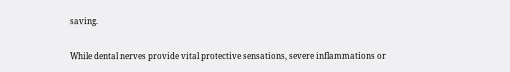saving.


While dental nerves provide vital protective sensations, severe inflammations or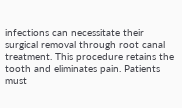infections can necessitate their surgical removal through root canal treatment. This procedure retains the tooth and eliminates pain. Patients must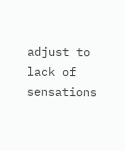adjust to lack of sensations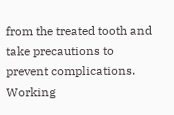from the treated tooth and take precautions to prevent complications. Working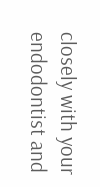closely with your endodontist and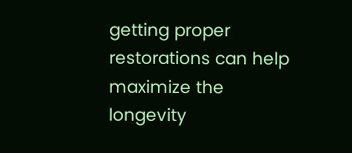getting proper restorations can help maximize the longevity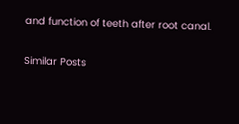and function of teeth after root canal.

Similar Posts